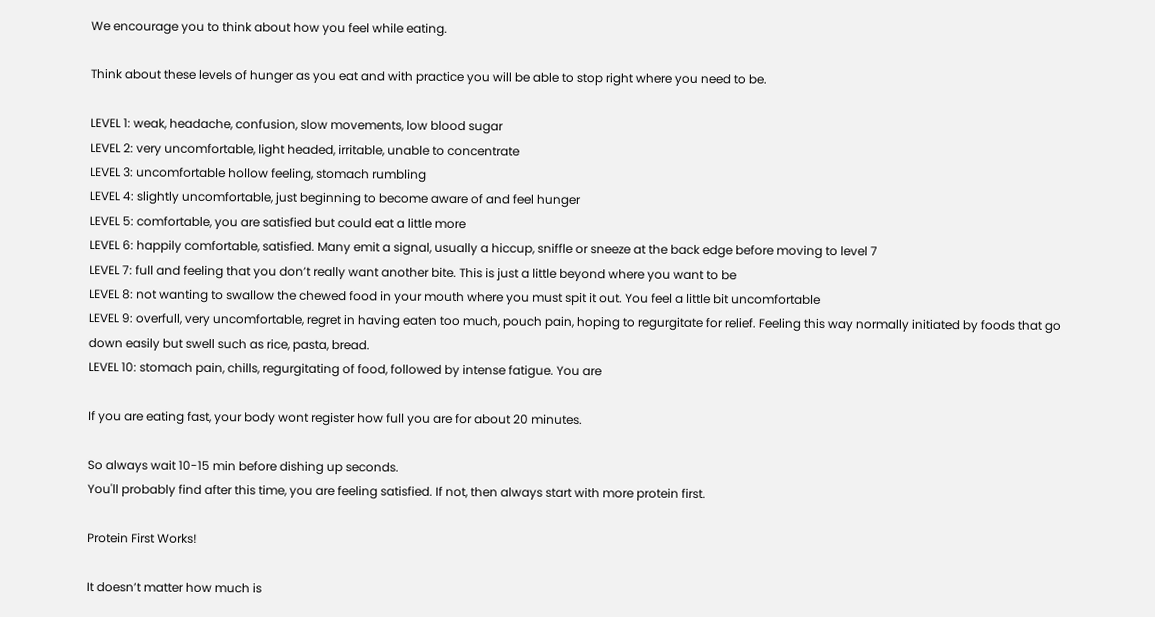We encourage you to think about how you feel while eating.

Think about these levels of hunger as you eat and with practice you will be able to stop right where you need to be.

LEVEL 1: weak, headache, confusion, slow movements, low blood sugar
LEVEL 2: very uncomfortable, light headed, irritable, unable to concentrate
LEVEL 3: uncomfortable hollow feeling, stomach rumbling
LEVEL 4: slightly uncomfortable, just beginning to become aware of and feel hunger
LEVEL 5: comfortable, you are satisfied but could eat a little more
LEVEL 6: happily comfortable, satisfied. Many emit a signal, usually a hiccup, sniffle or sneeze at the back edge before moving to level 7
LEVEL 7: full and feeling that you don’t really want another bite. This is just a little beyond where you want to be
LEVEL 8: not wanting to swallow the chewed food in your mouth where you must spit it out. You feel a little bit uncomfortable
LEVEL 9: overfull, very uncomfortable, regret in having eaten too much, pouch pain, hoping to regurgitate for relief. Feeling this way normally initiated by foods that go down easily but swell such as rice, pasta, bread.
LEVEL 10: stomach pain, chills, regurgitating of food, followed by intense fatigue. You are

If you are eating fast, your body wont register how full you are for about 20 minutes.

So always wait 10-15 min before dishing up seconds.
You'll probably find after this time, you are feeling satisfied. If not, then always start with more protein first.

Protein First Works!

It doesn’t matter how much is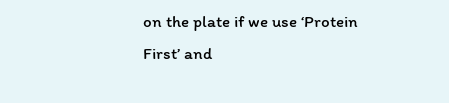on the plate if we use ‘Protein First’ and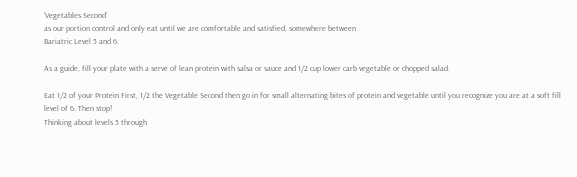‘Vegetables Second’
as our portion control and only eat until we are comfortable and satisfied, somewhere between
Bariatric Level 5 and 6.

As a guide, fill your plate with a serve of lean protein with salsa or sauce and 1/2 cup lower carb vegetable or chopped salad.

Eat 1/2 of your Protein First, 1/2 the Vegetable Second then go in for small alternating bites of protein and vegetable until you recognize you are at a soft fill level of 6. Then stop!
Thinking about levels 5 through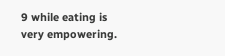9 while eating is very empowering.